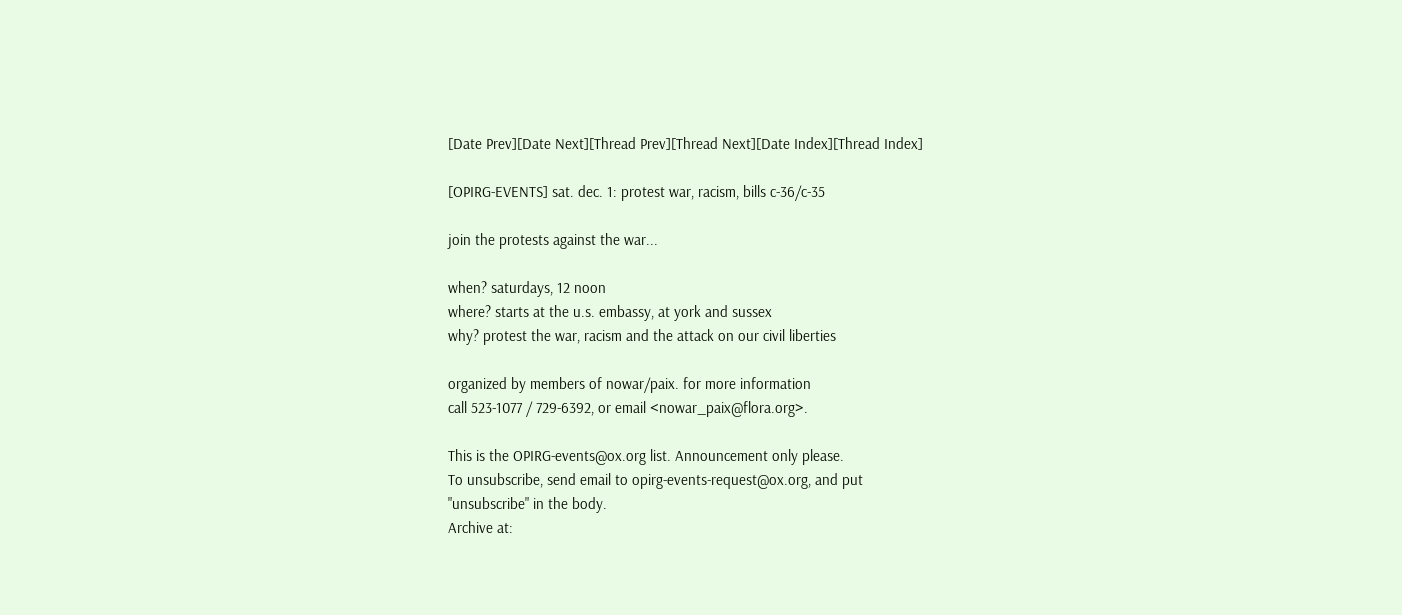[Date Prev][Date Next][Thread Prev][Thread Next][Date Index][Thread Index]

[OPIRG-EVENTS] sat. dec. 1: protest war, racism, bills c-36/c-35

join the protests against the war...

when? saturdays, 12 noon
where? starts at the u.s. embassy, at york and sussex
why? protest the war, racism and the attack on our civil liberties

organized by members of nowar/paix. for more information
call 523-1077 / 729-6392, or email <nowar_paix@flora.org>.

This is the OPIRG-events@ox.org list. Announcement only please.
To unsubscribe, send email to opirg-events-request@ox.org, and put
"unsubscribe" in the body.
Archive at: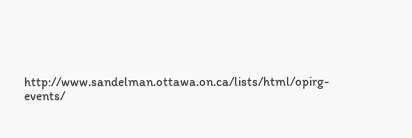http://www.sandelman.ottawa.on.ca/lists/html/opirg-events/